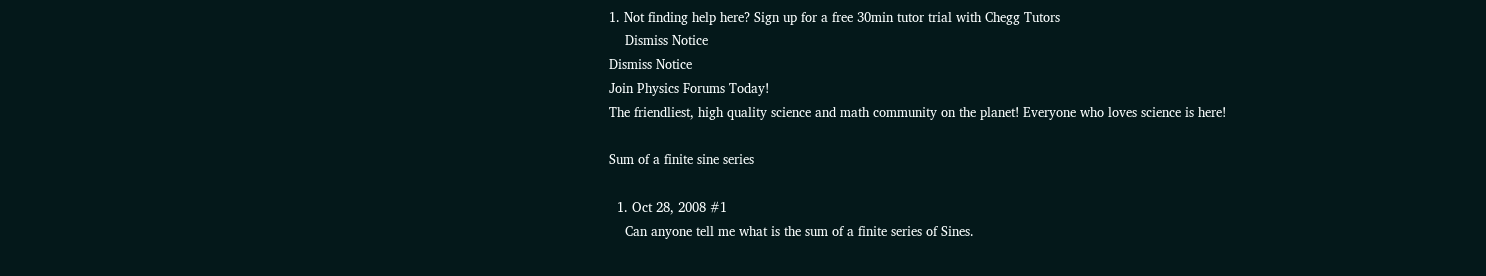1. Not finding help here? Sign up for a free 30min tutor trial with Chegg Tutors
    Dismiss Notice
Dismiss Notice
Join Physics Forums Today!
The friendliest, high quality science and math community on the planet! Everyone who loves science is here!

Sum of a finite sine series

  1. Oct 28, 2008 #1
    Can anyone tell me what is the sum of a finite series of Sines.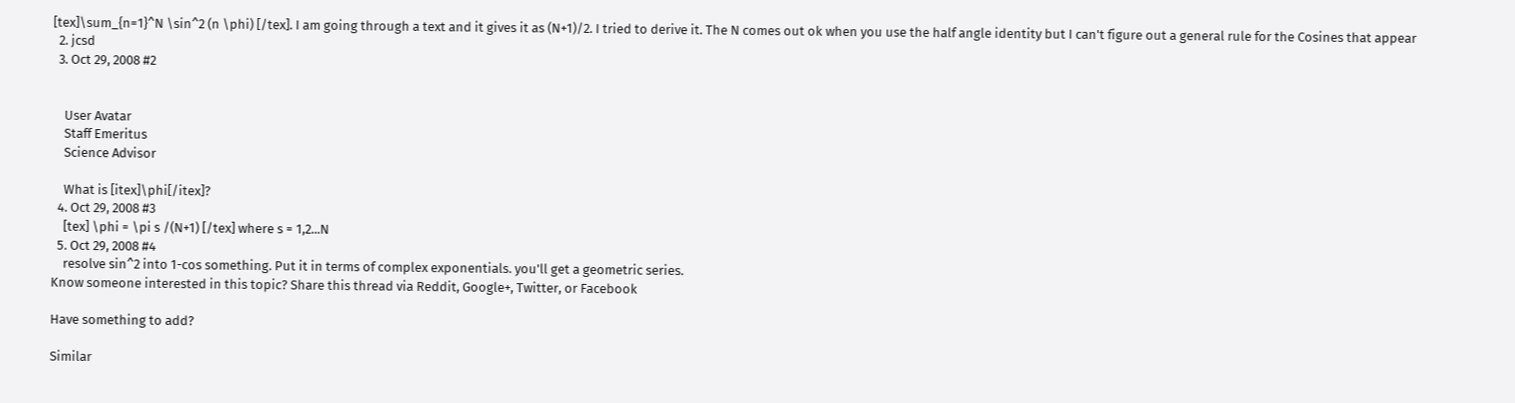[tex]\sum_{n=1}^N \sin^2 (n \phi) [/tex]. I am going through a text and it gives it as (N+1)/2. I tried to derive it. The N comes out ok when you use the half angle identity but I can't figure out a general rule for the Cosines that appear
  2. jcsd
  3. Oct 29, 2008 #2


    User Avatar
    Staff Emeritus
    Science Advisor

    What is [itex]\phi[/itex]?
  4. Oct 29, 2008 #3
    [tex] \phi = \pi s /(N+1) [/tex] where s = 1,2...N
  5. Oct 29, 2008 #4
    resolve sin^2 into 1-cos something. Put it in terms of complex exponentials. you'll get a geometric series.
Know someone interested in this topic? Share this thread via Reddit, Google+, Twitter, or Facebook

Have something to add?

Similar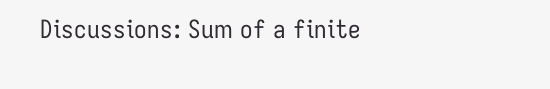Discussions: Sum of a finite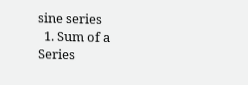sine series
  1. Sum of a Series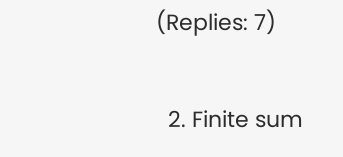(Replies: 7)

  2. Finite sum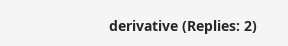derivative (Replies: 2)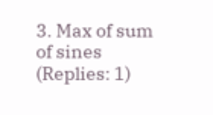3. Max of sum of sines (Replies: 1)